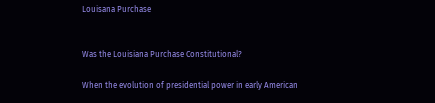Louisana Purchase


Was the Louisiana Purchase Constitutional?

When the evolution of presidential power in early American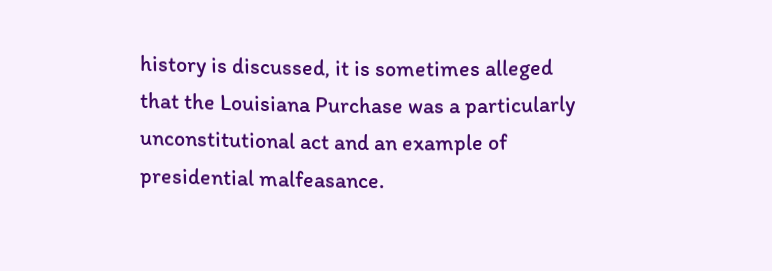history is discussed, it is sometimes alleged that the Louisiana Purchase was a particularly unconstitutional act and an example of presidential malfeasance.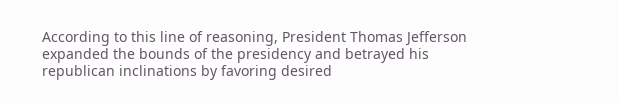According to this line of reasoning, President Thomas Jefferson expanded the bounds of the presidency and betrayed his republican inclinations by favoring desired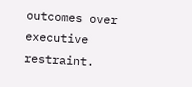outcomes over executive restraint.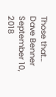Those that…
Dave Benner
September 10, 2018